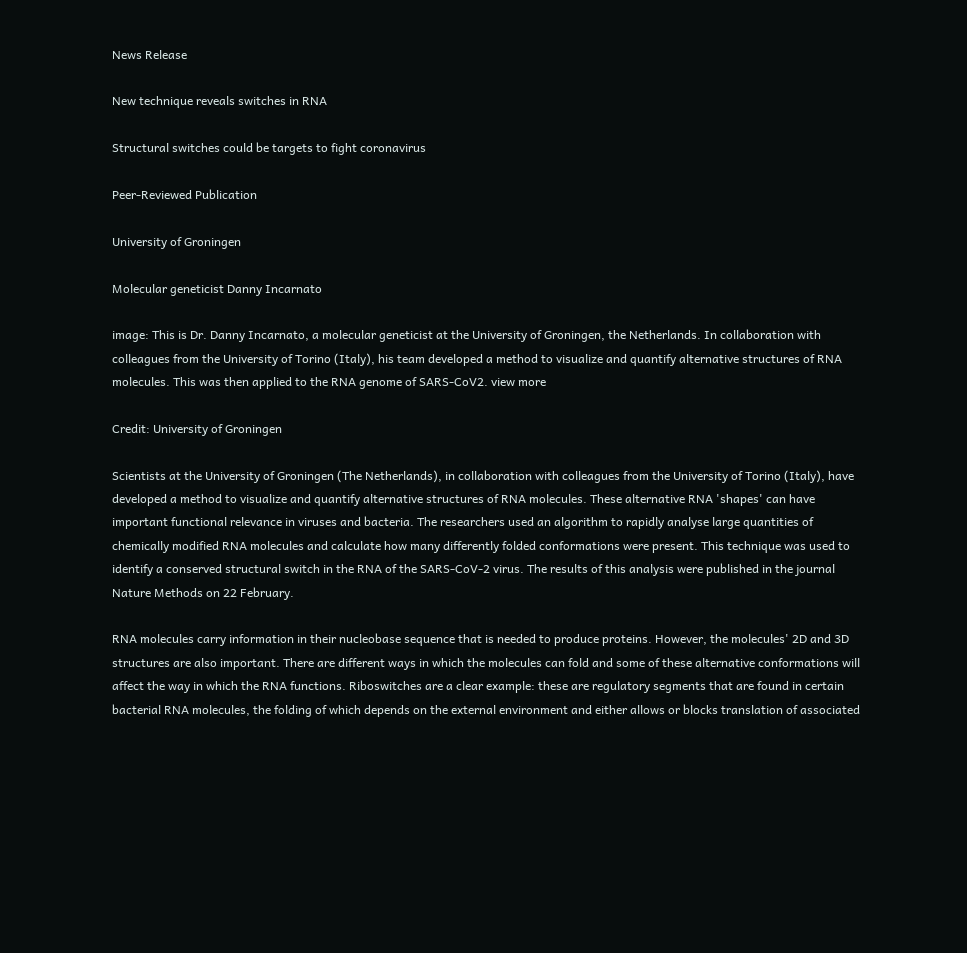News Release

New technique reveals switches in RNA

Structural switches could be targets to fight coronavirus

Peer-Reviewed Publication

University of Groningen

Molecular geneticist Danny Incarnato

image: This is Dr. Danny Incarnato, a molecular geneticist at the University of Groningen, the Netherlands. In collaboration with colleagues from the University of Torino (Italy), his team developed a method to visualize and quantify alternative structures of RNA molecules. This was then applied to the RNA genome of SARS-CoV2. view more

Credit: University of Groningen

Scientists at the University of Groningen (The Netherlands), in collaboration with colleagues from the University of Torino (Italy), have developed a method to visualize and quantify alternative structures of RNA molecules. These alternative RNA 'shapes' can have important functional relevance in viruses and bacteria. The researchers used an algorithm to rapidly analyse large quantities of chemically modified RNA molecules and calculate how many differently folded conformations were present. This technique was used to identify a conserved structural switch in the RNA of the SARS-CoV-2 virus. The results of this analysis were published in the journal Nature Methods on 22 February.

RNA molecules carry information in their nucleobase sequence that is needed to produce proteins. However, the molecules' 2D and 3D structures are also important. There are different ways in which the molecules can fold and some of these alternative conformations will affect the way in which the RNA functions. Riboswitches are a clear example: these are regulatory segments that are found in certain bacterial RNA molecules, the folding of which depends on the external environment and either allows or blocks translation of associated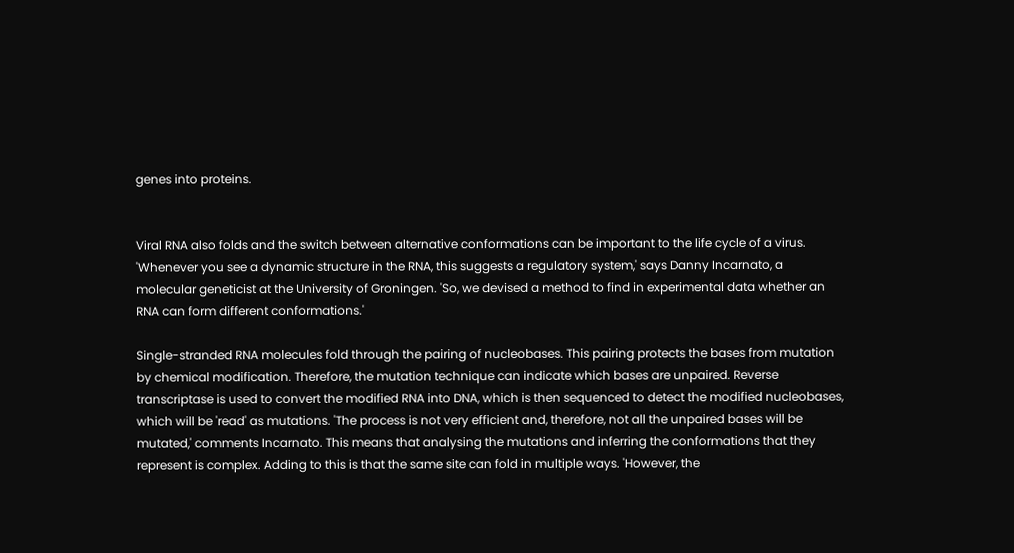genes into proteins.


Viral RNA also folds and the switch between alternative conformations can be important to the life cycle of a virus. 'Whenever you see a dynamic structure in the RNA, this suggests a regulatory system,' says Danny Incarnato, a molecular geneticist at the University of Groningen. 'So, we devised a method to find in experimental data whether an RNA can form different conformations.'

Single-stranded RNA molecules fold through the pairing of nucleobases. This pairing protects the bases from mutation by chemical modification. Therefore, the mutation technique can indicate which bases are unpaired. Reverse transcriptase is used to convert the modified RNA into DNA, which is then sequenced to detect the modified nucleobases, which will be 'read' as mutations. 'The process is not very efficient and, therefore, not all the unpaired bases will be mutated,' comments Incarnato. This means that analysing the mutations and inferring the conformations that they represent is complex. Adding to this is that the same site can fold in multiple ways. 'However, the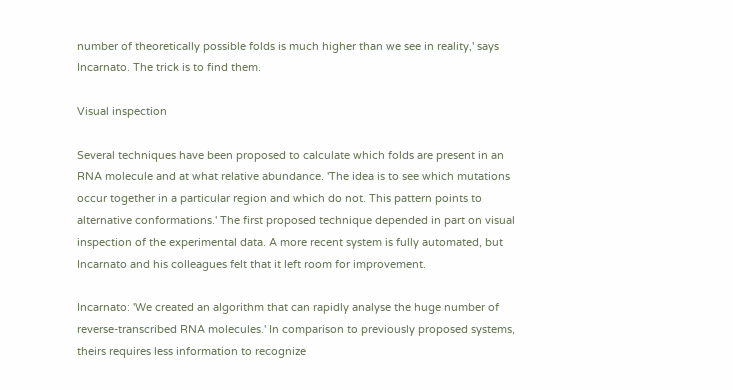number of theoretically possible folds is much higher than we see in reality,' says Incarnato. The trick is to find them.

Visual inspection

Several techniques have been proposed to calculate which folds are present in an RNA molecule and at what relative abundance. 'The idea is to see which mutations occur together in a particular region and which do not. This pattern points to alternative conformations.' The first proposed technique depended in part on visual inspection of the experimental data. A more recent system is fully automated, but Incarnato and his colleagues felt that it left room for improvement.

Incarnato: 'We created an algorithm that can rapidly analyse the huge number of reverse-transcribed RNA molecules.' In comparison to previously proposed systems, theirs requires less information to recognize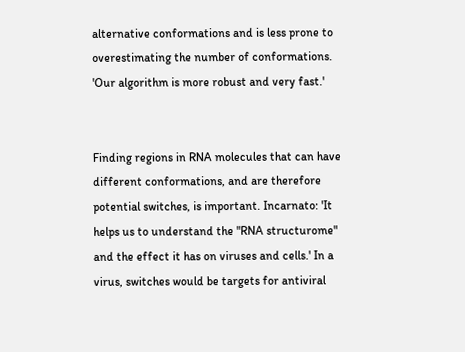alternative conformations and is less prone to overestimating the number of conformations. 'Our algorithm is more robust and very fast.'


Finding regions in RNA molecules that can have different conformations, and are therefore potential switches, is important. Incarnato: 'It helps us to understand the "RNA structurome" and the effect it has on viruses and cells.' In a virus, switches would be targets for antiviral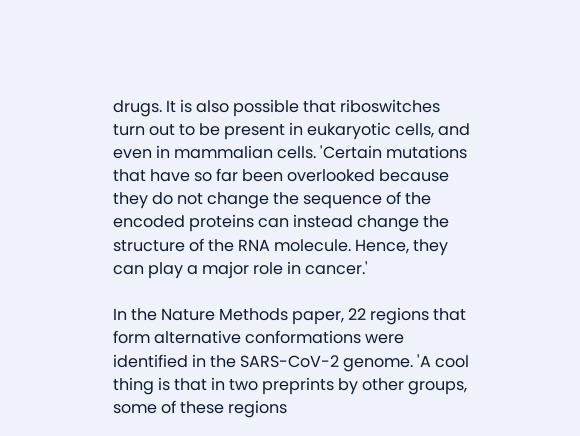drugs. It is also possible that riboswitches turn out to be present in eukaryotic cells, and even in mammalian cells. 'Certain mutations that have so far been overlooked because they do not change the sequence of the encoded proteins can instead change the structure of the RNA molecule. Hence, they can play a major role in cancer.'

In the Nature Methods paper, 22 regions that form alternative conformations were identified in the SARS-CoV-2 genome. 'A cool thing is that in two preprints by other groups, some of these regions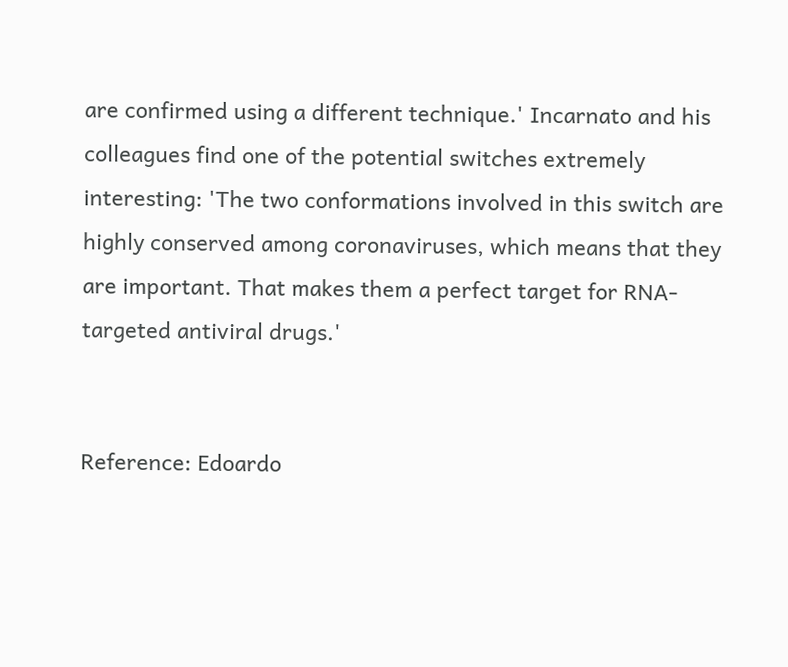are confirmed using a different technique.' Incarnato and his colleagues find one of the potential switches extremely interesting: 'The two conformations involved in this switch are highly conserved among coronaviruses, which means that they are important. That makes them a perfect target for RNA-targeted antiviral drugs.'


Reference: Edoardo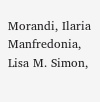Morandi, Ilaria Manfredonia, Lisa M. Simon,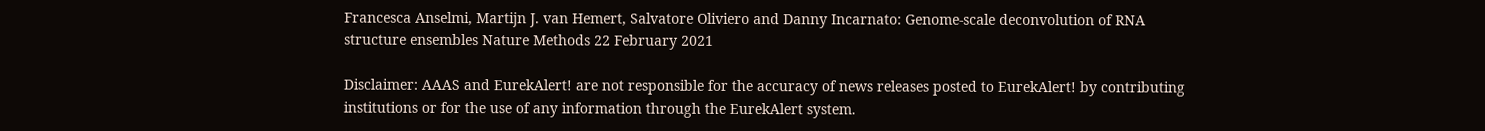Francesca Anselmi, Martijn J. van Hemert, Salvatore Oliviero and Danny Incarnato: Genome-scale deconvolution of RNA structure ensembles Nature Methods 22 February 2021

Disclaimer: AAAS and EurekAlert! are not responsible for the accuracy of news releases posted to EurekAlert! by contributing institutions or for the use of any information through the EurekAlert system.